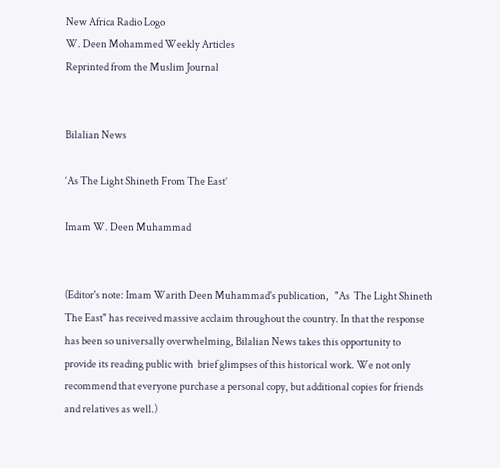New Africa Radio Logo
W. Deen Mohammed Weekly Articles
Reprinted from the Muslim Journal


Bilalian News

‘As The Light Shineth From The East’

Imam W. Deen Muhammad


(Editor's note: Imam Warith Deen Muhammad's publication,   "As  The Light Shineth The East" has received massive acclaim throughout the country. In that the response has been so universally overwhelming, Bilalian News takes this opportunity to provide its reading public with  brief glimpses of this historical work. We not only recommend that everyone purchase a personal copy, but additional copies for friends and relatives as well.)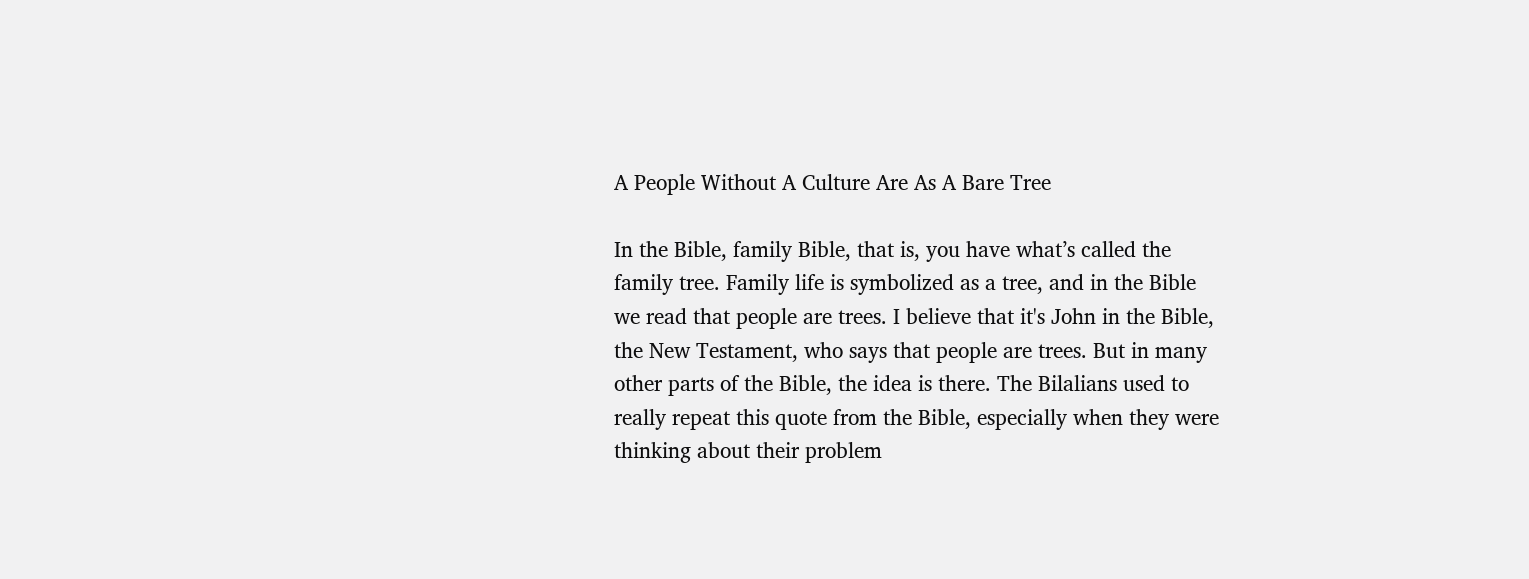A People Without A Culture Are As A Bare Tree

In the Bible, family Bible, that is, you have what’s called the family tree. Family life is symbolized as a tree, and in the Bible we read that people are trees. I believe that it's John in the Bible, the New Testament, who says that people are trees. But in many other parts of the Bible, the idea is there. The Bilalians used to really repeat this quote from the Bible, especially when they were thinking about their problem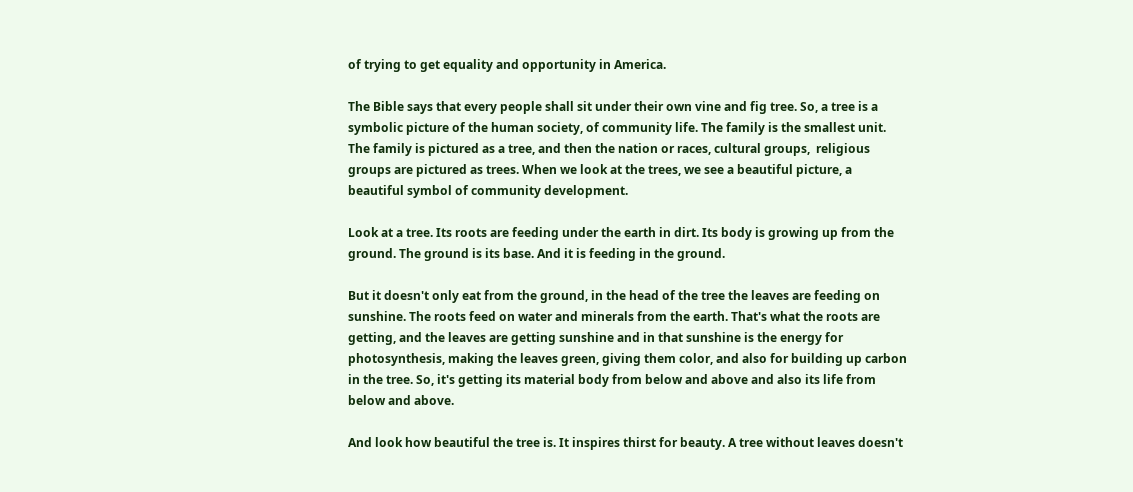of trying to get equality and opportunity in America.

The Bible says that every people shall sit under their own vine and fig tree. So, a tree is a symbolic picture of the human society, of community life. The family is the smallest unit. The family is pictured as a tree, and then the nation or races, cultural groups,  religious groups are pictured as trees. When we look at the trees, we see a beautiful picture, a beautiful symbol of community development.

Look at a tree. Its roots are feeding under the earth in dirt. Its body is growing up from the ground. The ground is its base. And it is feeding in the ground.

But it doesn't only eat from the ground, in the head of the tree the leaves are feeding on sunshine. The roots feed on water and minerals from the earth. That's what the roots are getting, and the leaves are getting sunshine and in that sunshine is the energy for photosynthesis, making the leaves green, giving them color, and also for building up carbon in the tree. So, it's getting its material body from below and above and also its life from below and above.

And look how beautiful the tree is. It inspires thirst for beauty. A tree without leaves doesn't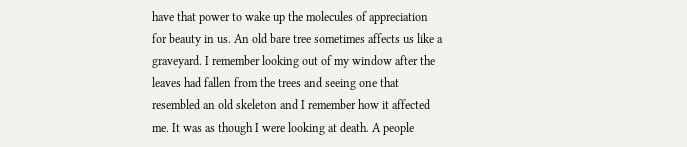have that power to wake up the molecules of appreciation for beauty in us. An old bare tree sometimes affects us like a graveyard. I remember looking out of my window after the leaves had fallen from the trees and seeing one that resembled an old skeleton and I remember how it affected me. It was as though I were looking at death. A people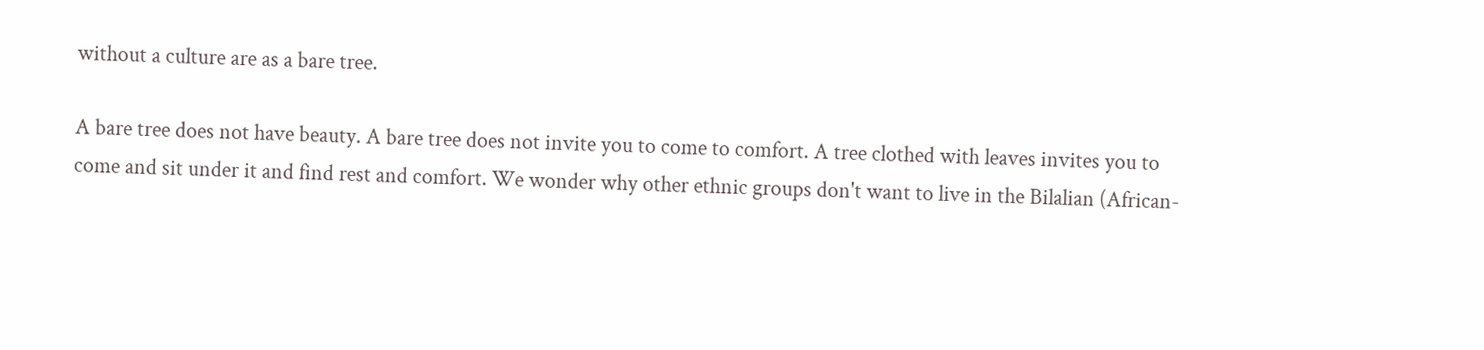without a culture are as a bare tree.

A bare tree does not have beauty. A bare tree does not invite you to come to comfort. A tree clothed with leaves invites you to come and sit under it and find rest and comfort. We wonder why other ethnic groups don't want to live in the Bilalian (African-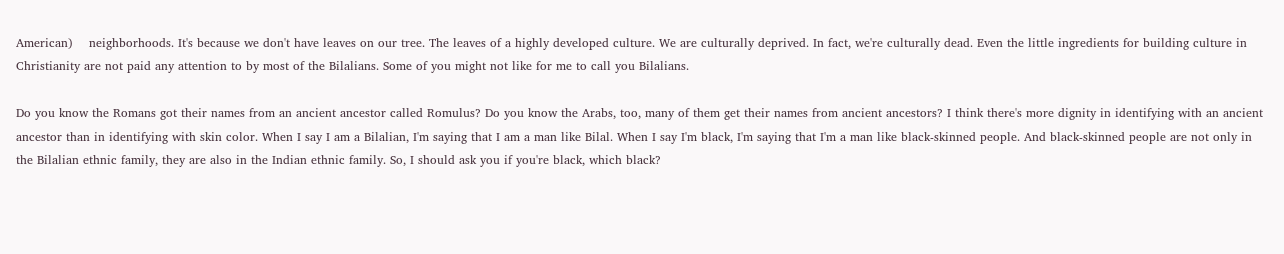American)    neighborhoods. It's because we don't have leaves on our tree. The leaves of a highly developed culture. We are culturally deprived. In fact, we're culturally dead. Even the little ingredients for building culture in Christianity are not paid any attention to by most of the Bilalians. Some of you might not like for me to call you Bilalians.

Do you know the Romans got their names from an ancient ancestor called Romulus? Do you know the Arabs, too, many of them get their names from ancient ancestors? I think there's more dignity in identifying with an ancient ancestor than in identifying with skin color. When I say I am a Bilalian, I'm saying that I am a man like Bilal. When I say I'm black, I'm saying that I'm a man like black-skinned people. And black-skinned people are not only in the Bilalian ethnic family, they are also in the Indian ethnic family. So, I should ask you if you're black, which black?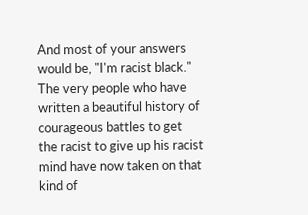And most of your answers would be, "I'm racist black." The very people who have written a beautiful history of courageous battles to get the racist to give up his racist mind have now taken on that kind of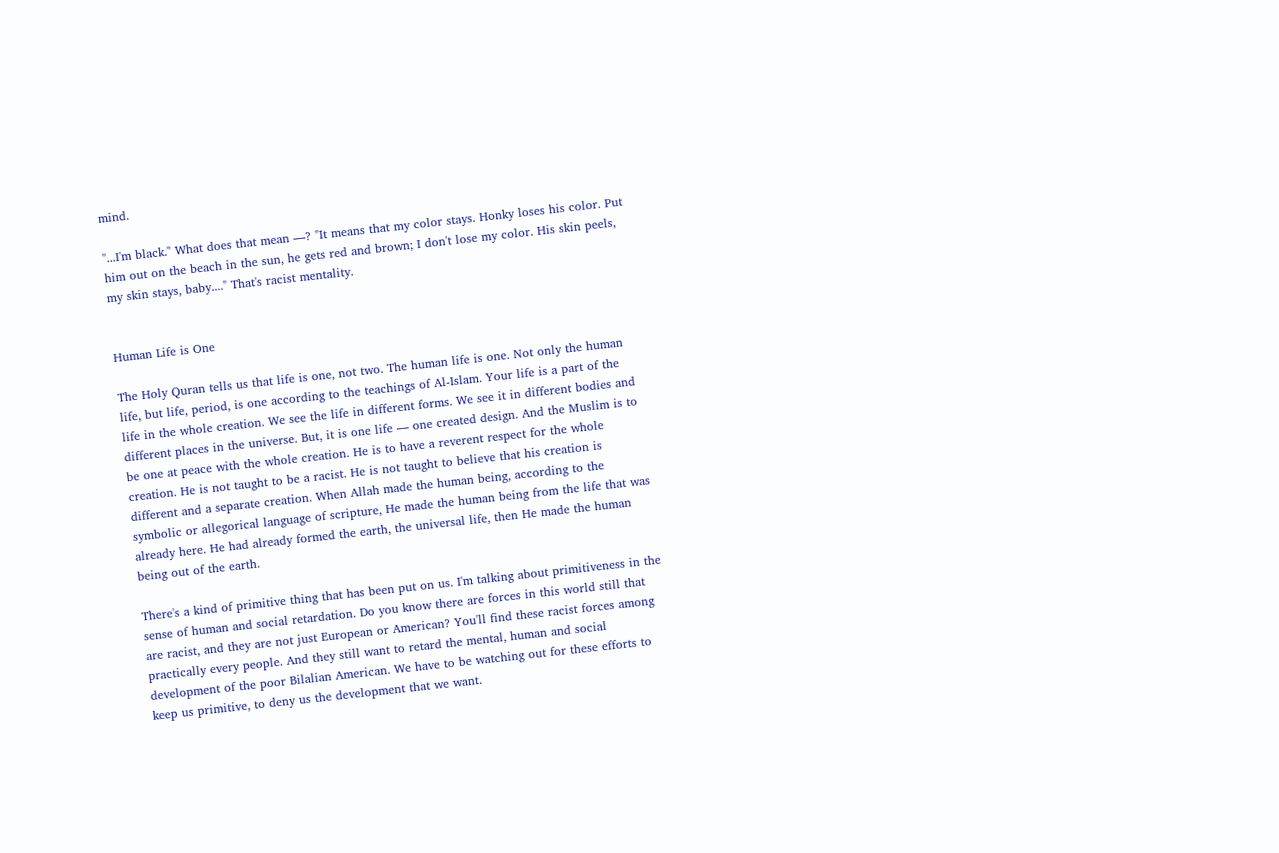mind.

"...I'm black." What does that mean —? "It means that my color stays. Honky loses his color. Put him out on the beach in the sun, he gets red and brown; I don't lose my color. His skin peels, my skin stays, baby...." That's racist mentality.


Human Life is One

The Holy Quran tells us that life is one, not two. The human life is one. Not only the human life, but life, period, is one according to the teachings of Al-Islam. Your life is a part of the life in the whole creation. We see the life in different forms. We see it in different bodies and different places in the universe. But, it is one life — one created design. And the Muslim is to be one at peace with the whole creation. He is to have a reverent respect for the whole creation. He is not taught to be a racist. He is not taught to believe that his creation is different and a separate creation. When Allah made the human being, according to the symbolic or allegorical language of scripture, He made the human being from the life that was already here. He had already formed the earth, the universal life, then He made the human being out of the earth.

There's a kind of primitive thing that has been put on us. I'm talking about primitiveness in the sense of human and social retardation. Do you know there are forces in this world still that are racist, and they are not just European or American? You'll find these racist forces among practically every people. And they still want to retard the mental, human and social development of the poor Bilalian American. We have to be watching out for these efforts to keep us primitive, to deny us the development that we want.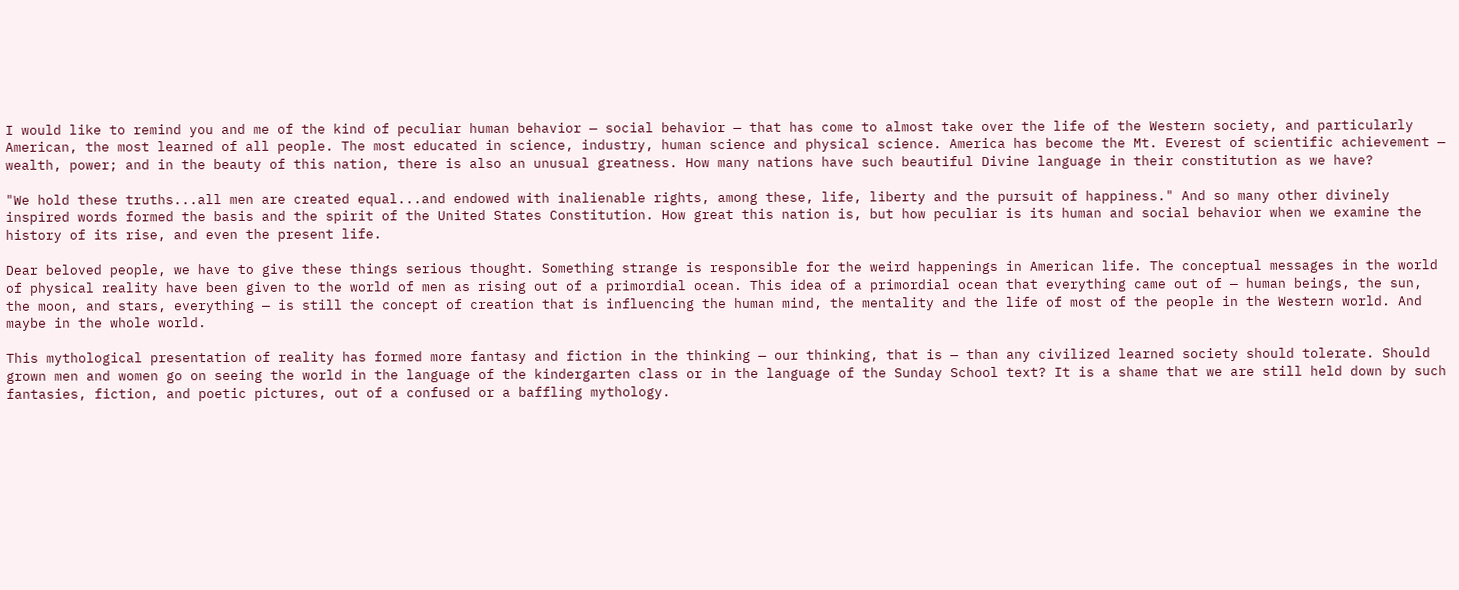I would like to remind you and me of the kind of peculiar human behavior — social behavior — that has come to almost take over the life of the Western society, and particularly American, the most learned of all people. The most educated in science, industry, human science and physical science. America has become the Mt. Everest of scientific achievement — wealth, power; and in the beauty of this nation, there is also an unusual greatness. How many nations have such beautiful Divine language in their constitution as we have?

"We hold these truths...all men are created equal...and endowed with inalienable rights, among these, life, liberty and the pursuit of happiness." And so many other divinely inspired words formed the basis and the spirit of the United States Constitution. How great this nation is, but how peculiar is its human and social behavior when we examine the history of its rise, and even the present life.

Dear beloved people, we have to give these things serious thought. Something strange is responsible for the weird happenings in American life. The conceptual messages in the world of physical reality have been given to the world of men as rising out of a primordial ocean. This idea of a primordial ocean that everything came out of — human beings, the sun, the moon, and stars, everything — is still the concept of creation that is influencing the human mind, the mentality and the life of most of the people in the Western world. And maybe in the whole world.

This mythological presentation of reality has formed more fantasy and fiction in the thinking — our thinking, that is — than any civilized learned society should tolerate. Should grown men and women go on seeing the world in the language of the kindergarten class or in the language of the Sunday School text? It is a shame that we are still held down by such fantasies, fiction, and poetic pictures, out of a confused or a baffling mythology.